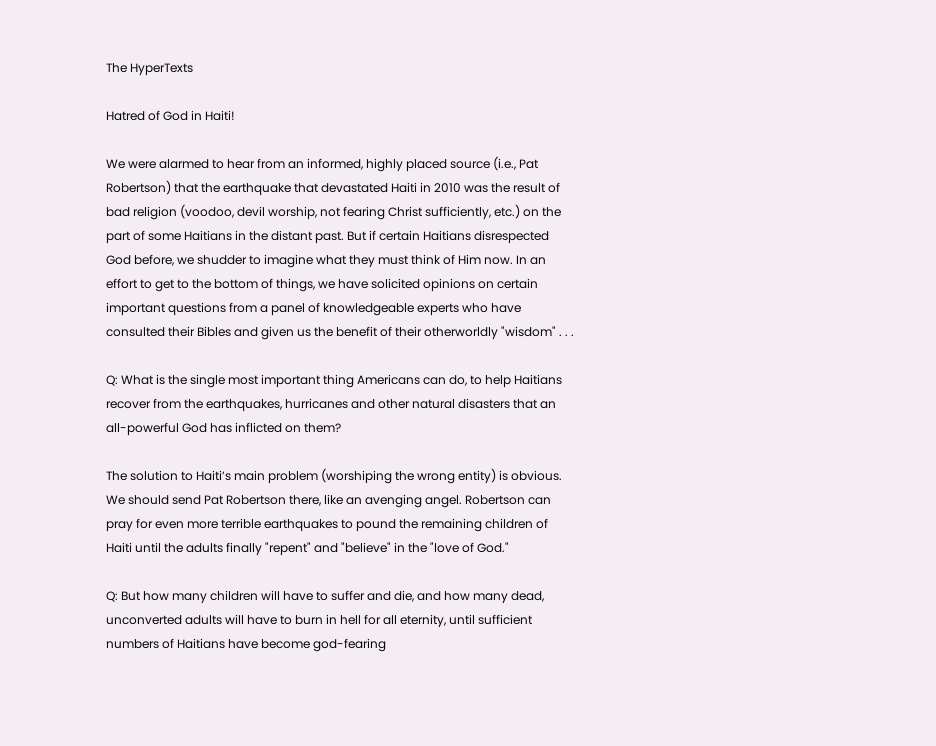The HyperTexts

Hatred of God in Haiti!

We were alarmed to hear from an informed, highly placed source (i.e., Pat Robertson) that the earthquake that devastated Haiti in 2010 was the result of bad religion (voodoo, devil worship, not fearing Christ sufficiently, etc.) on the part of some Haitians in the distant past. But if certain Haitians disrespected God before, we shudder to imagine what they must think of Him now. In an effort to get to the bottom of things, we have solicited opinions on certain important questions from a panel of knowledgeable experts who have consulted their Bibles and given us the benefit of their otherworldly "wisdom" . . .

Q: What is the single most important thing Americans can do, to help Haitians recover from the earthquakes, hurricanes and other natural disasters that an all-powerful God has inflicted on them?

The solution to Haiti’s main problem (worshiping the wrong entity) is obvious. We should send Pat Robertson there, like an avenging angel. Robertson can pray for even more terrible earthquakes to pound the remaining children of Haiti until the adults finally "repent" and "believe" in the "love of God."

Q: But how many children will have to suffer and die, and how many dead, unconverted adults will have to burn in hell for all eternity, until sufficient numbers of Haitians have become god-fearing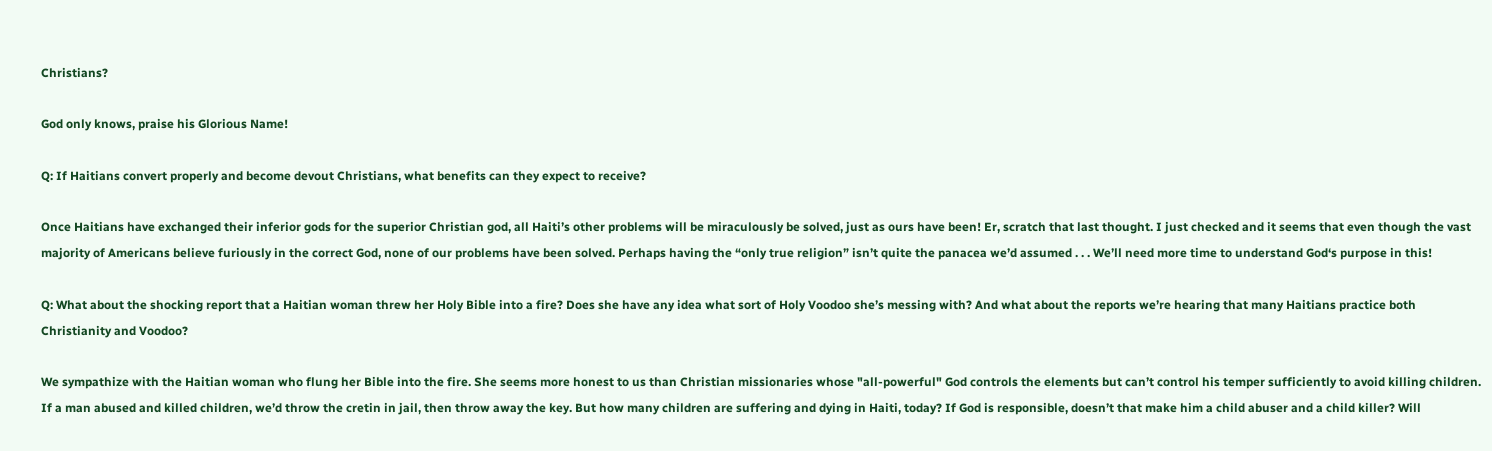Christians?

God only knows, praise his Glorious Name!

Q: If Haitians convert properly and become devout Christians, what benefits can they expect to receive?

Once Haitians have exchanged their inferior gods for the superior Christian god, all Haiti’s other problems will be miraculously be solved, just as ours have been! Er, scratch that last thought. I just checked and it seems that even though the vast majority of Americans believe furiously in the correct God, none of our problems have been solved. Perhaps having the “only true religion” isn’t quite the panacea we’d assumed . . . We’ll need more time to understand God‘s purpose in this!

Q: What about the shocking report that a Haitian woman threw her Holy Bible into a fire? Does she have any idea what sort of Holy Voodoo she’s messing with? And what about the reports we’re hearing that many Haitians practice both Christianity and Voodoo?

We sympathize with the Haitian woman who flung her Bible into the fire. She seems more honest to us than Christian missionaries whose "all-powerful" God controls the elements but can’t control his temper sufficiently to avoid killing children. If a man abused and killed children, we’d throw the cretin in jail, then throw away the key. But how many children are suffering and dying in Haiti, today? If God is responsible, doesn’t that make him a child abuser and a child killer? Will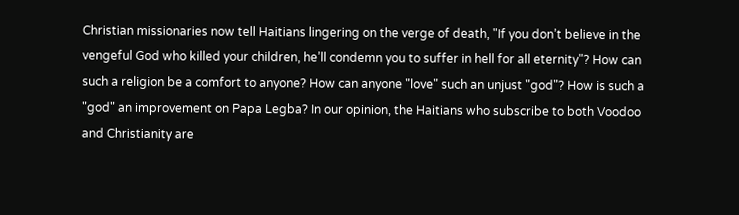Christian missionaries now tell Haitians lingering on the verge of death, "If you don’t believe in the vengeful God who killed your children, he’ll condemn you to suffer in hell for all eternity"? How can such a religion be a comfort to anyone? How can anyone "love" such an unjust "god"? How is such a "god" an improvement on Papa Legba? In our opinion, the Haitians who subscribe to both Voodoo and Christianity are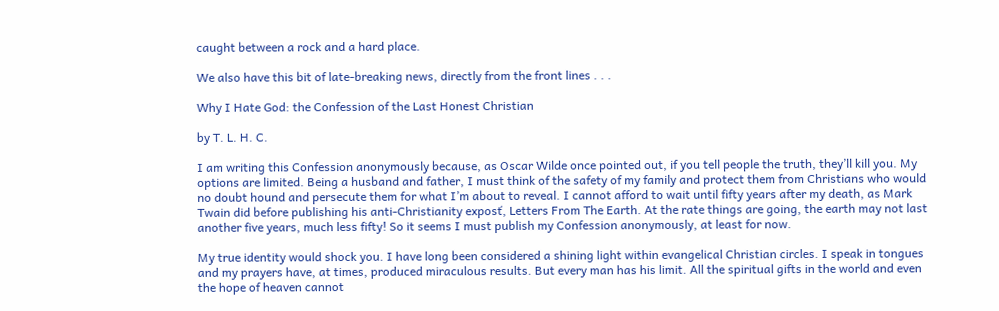caught between a rock and a hard place.

We also have this bit of late-breaking news, directly from the front lines . . .

Why I Hate God: the Confession of the Last Honest Christian

by T. L. H. C.

I am writing this Confession anonymously because, as Oscar Wilde once pointed out, if you tell people the truth, they’ll kill you. My options are limited. Being a husband and father, I must think of the safety of my family and protect them from Christians who would no doubt hound and persecute them for what I’m about to reveal. I cannot afford to wait until fifty years after my death, as Mark Twain did before publishing his anti-Christianity exposť, Letters From The Earth. At the rate things are going, the earth may not last another five years, much less fifty! So it seems I must publish my Confession anonymously, at least for now.

My true identity would shock you. I have long been considered a shining light within evangelical Christian circles. I speak in tongues and my prayers have, at times, produced miraculous results. But every man has his limit. All the spiritual gifts in the world and even the hope of heaven cannot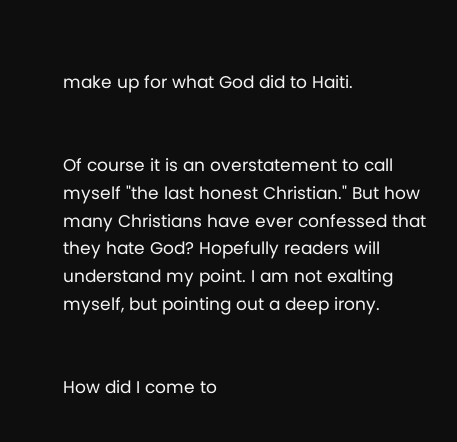make up for what God did to Haiti.


Of course it is an overstatement to call myself "the last honest Christian." But how many Christians have ever confessed that they hate God? Hopefully readers will understand my point. I am not exalting myself, but pointing out a deep irony.


How did I come to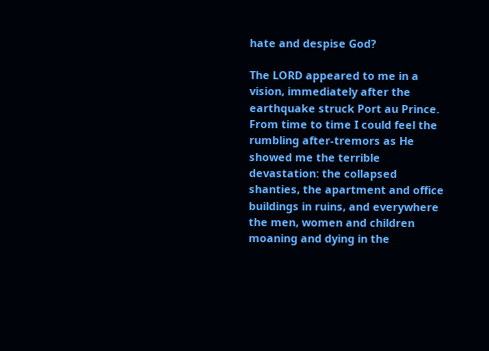hate and despise God?

The LORD appeared to me in a vision, immediately after the earthquake struck Port au Prince. From time to time I could feel the rumbling after-tremors as He showed me the terrible devastation: the collapsed shanties, the apartment and office buildings in ruins, and everywhere the men, women and children moaning and dying in the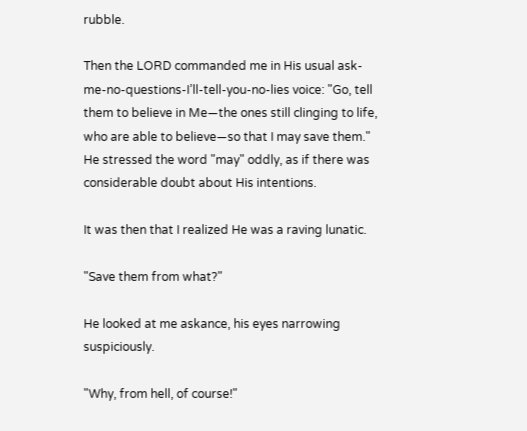rubble.

Then the LORD commanded me in His usual ask-me-no-questions-I’ll-tell-you-no-lies voice: "Go, tell them to believe in Me—the ones still clinging to life, who are able to believe—so that I may save them." He stressed the word "may" oddly, as if there was considerable doubt about His intentions.

It was then that I realized He was a raving lunatic.

"Save them from what?"

He looked at me askance, his eyes narrowing suspiciously.

"Why, from hell, of course!"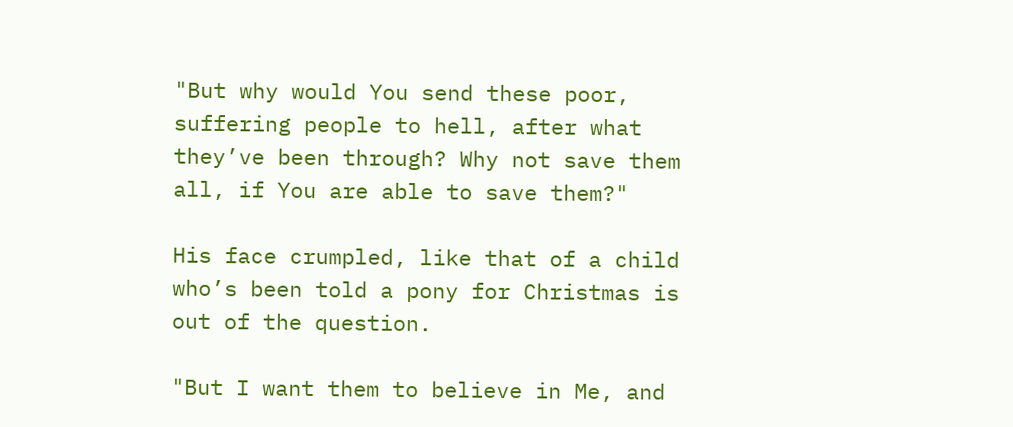"But why would You send these poor, suffering people to hell, after what they’ve been through? Why not save them all, if You are able to save them?"

His face crumpled, like that of a child who’s been told a pony for Christmas is out of the question.

"But I want them to believe in Me, and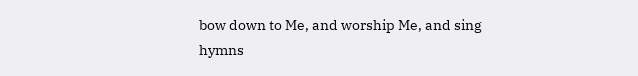bow down to Me, and worship Me, and sing hymns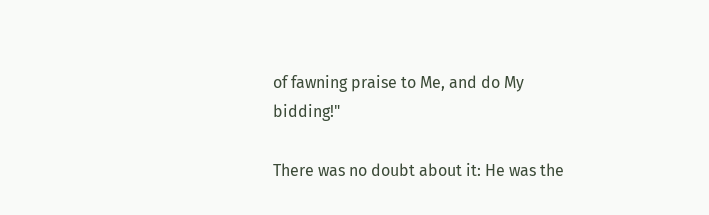of fawning praise to Me, and do My bidding!"

There was no doubt about it: He was the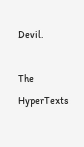Devil.

The HyperTexts